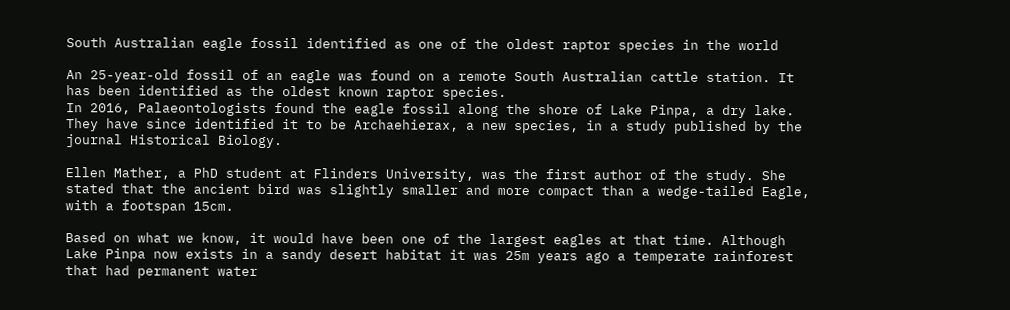South Australian eagle fossil identified as one of the oldest raptor species in the world

An 25-year-old fossil of an eagle was found on a remote South Australian cattle station. It has been identified as the oldest known raptor species.
In 2016, Palaeontologists found the eagle fossil along the shore of Lake Pinpa, a dry lake. They have since identified it to be Archaehierax, a new species, in a study published by the journal Historical Biology.

Ellen Mather, a PhD student at Flinders University, was the first author of the study. She stated that the ancient bird was slightly smaller and more compact than a wedge-tailed Eagle, with a footspan 15cm.

Based on what we know, it would have been one of the largest eagles at that time. Although Lake Pinpa now exists in a sandy desert habitat it was 25m years ago a temperate rainforest that had permanent water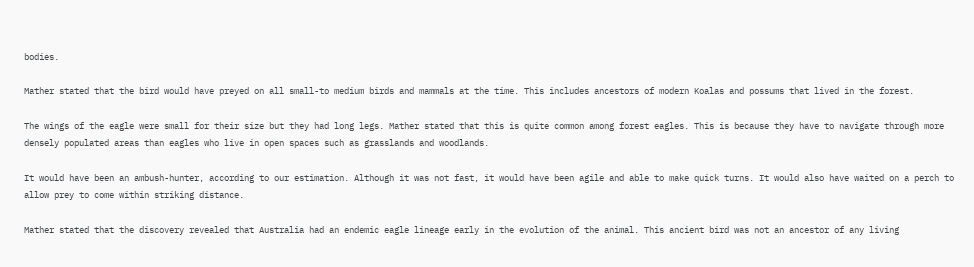bodies.

Mather stated that the bird would have preyed on all small-to medium birds and mammals at the time. This includes ancestors of modern Koalas and possums that lived in the forest.

The wings of the eagle were small for their size but they had long legs. Mather stated that this is quite common among forest eagles. This is because they have to navigate through more densely populated areas than eagles who live in open spaces such as grasslands and woodlands.

It would have been an ambush-hunter, according to our estimation. Although it was not fast, it would have been agile and able to make quick turns. It would also have waited on a perch to allow prey to come within striking distance.

Mather stated that the discovery revealed that Australia had an endemic eagle lineage early in the evolution of the animal. This ancient bird was not an ancestor of any living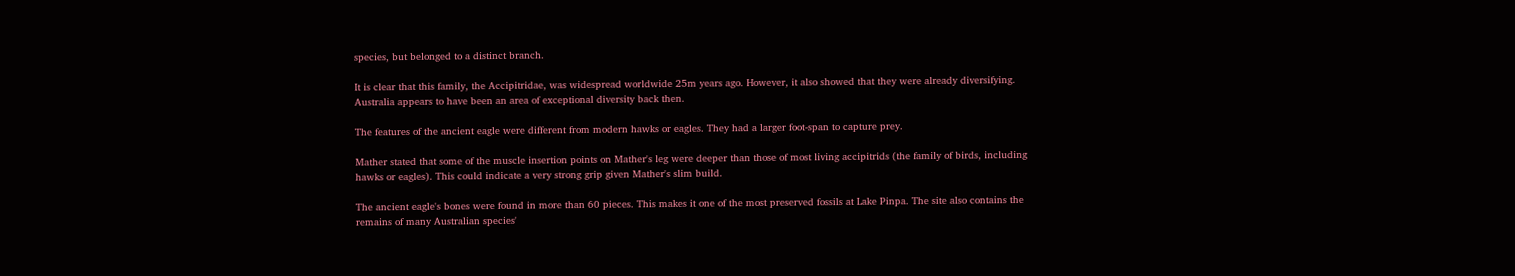species, but belonged to a distinct branch.

It is clear that this family, the Accipitridae, was widespread worldwide 25m years ago. However, it also showed that they were already diversifying. Australia appears to have been an area of exceptional diversity back then.

The features of the ancient eagle were different from modern hawks or eagles. They had a larger foot-span to capture prey.

Mather stated that some of the muscle insertion points on Mather's leg were deeper than those of most living accipitrids (the family of birds, including hawks or eagles). This could indicate a very strong grip given Mather's slim build.

The ancient eagle's bones were found in more than 60 pieces. This makes it one of the most preserved fossils at Lake Pinpa. The site also contains the remains of many Australian species'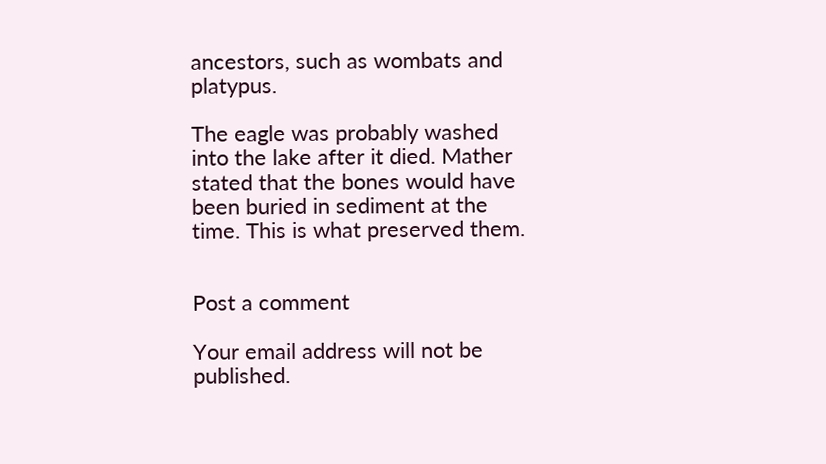ancestors, such as wombats and platypus.

The eagle was probably washed into the lake after it died. Mather stated that the bones would have been buried in sediment at the time. This is what preserved them.


Post a comment

Your email address will not be published.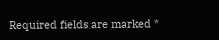Required fields are marked *